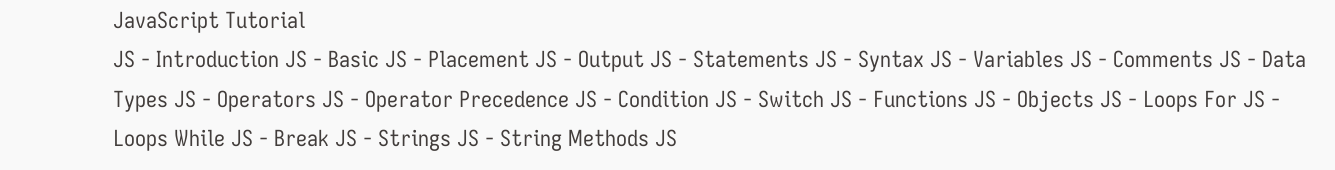JavaScript Tutorial
JS - Introduction JS - Basic JS - Placement JS - Output JS - Statements JS - Syntax JS - Variables JS - Comments JS - Data Types JS - Operators JS - Operator Precedence JS - Condition JS - Switch JS - Functions JS - Objects JS - Loops For JS - Loops While JS - Break JS - Strings JS - String Methods JS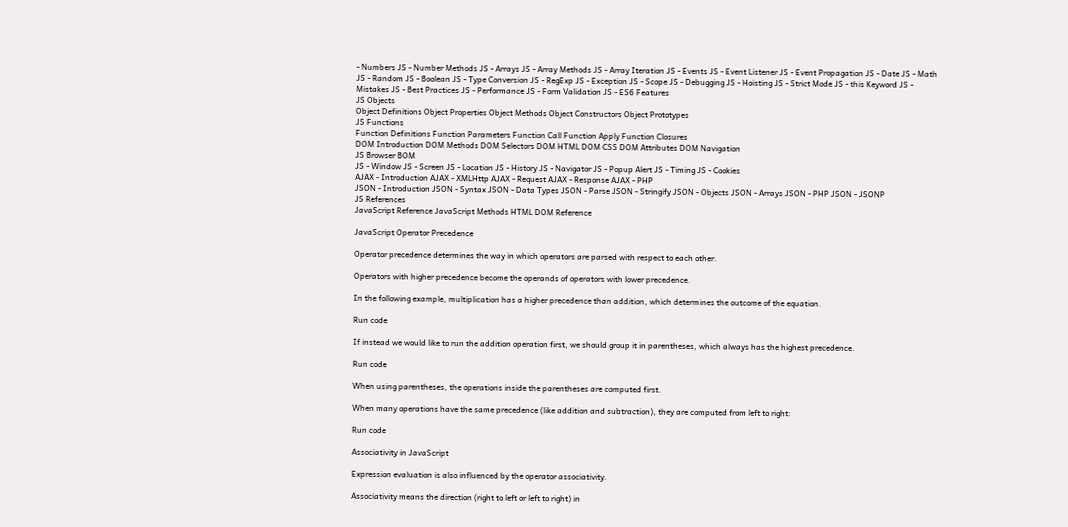- Numbers JS - Number Methods JS - Arrays JS - Array Methods JS - Array Iteration JS - Events JS - Event Listener JS - Event Propagation JS - Date JS - Math JS - Random JS - Boolean JS - Type Conversion JS - RegExp JS - Exception JS - Scope JS - Debugging JS - Hoisting JS - Strict Mode JS - this Keyword JS - Mistakes JS - Best Practices JS - Performance JS - Form Validation JS - ES6 Features
JS Objects
Object Definitions Object Properties Object Methods Object Constructors Object Prototypes
JS Functions
Function Definitions Function Parameters Function Call Function Apply Function Closures
DOM Introduction DOM Methods DOM Selectors DOM HTML DOM CSS DOM Attributes DOM Navigation
JS Browser BOM
JS - Window JS - Screen JS - Location JS - History JS - Navigator JS - Popup Alert JS - Timing JS - Cookies
AJAX - Introduction AJAX - XMLHttp AJAX - Request AJAX - Response AJAX - PHP
JSON - Introduction JSON - Syntax JSON - Data Types JSON - Parse JSON - Stringify JSON - Objects JSON - Arrays JSON - PHP JSON - JSONP
JS References
JavaScript Reference JavaScript Methods HTML DOM Reference

JavaScript Operator Precedence

Operator precedence determines the way in which operators are parsed with respect to each other.

Operators with higher precedence become the operands of operators with lower precedence.

In the following example, multiplication has a higher precedence than addition, which determines the outcome of the equation.

Run code

If instead we would like to run the addition operation first, we should group it in parentheses, which always has the highest precedence.

Run code

When using parentheses, the operations inside the parentheses are computed first.

When many operations have the same precedence (like addition and subtraction), they are computed from left to right:

Run code

Associativity in JavaScript

Expression evaluation is also influenced by the operator associativity.

Associativity means the direction (right to left or left to right) in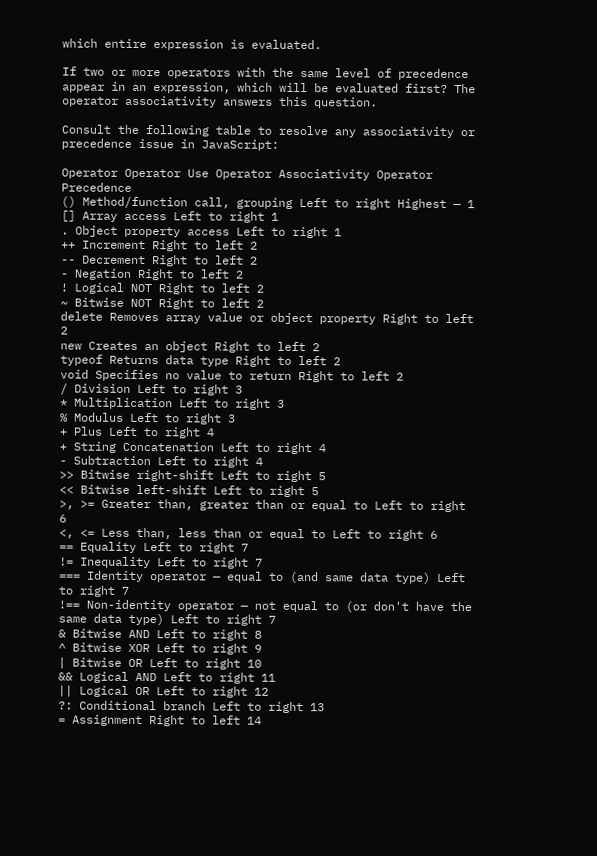which entire expression is evaluated.

If two or more operators with the same level of precedence appear in an expression, which will be evaluated first? The operator associativity answers this question.

Consult the following table to resolve any associativity or precedence issue in JavaScript:

Operator Operator Use Operator Associativity Operator Precedence
() Method/function call, grouping Left to right Highest — 1
[] Array access Left to right 1
. Object property access Left to right 1
++ Increment Right to left 2
-- Decrement Right to left 2
- Negation Right to left 2
! Logical NOT Right to left 2
~ Bitwise NOT Right to left 2
delete Removes array value or object property Right to left 2
new Creates an object Right to left 2
typeof Returns data type Right to left 2
void Specifies no value to return Right to left 2
/ Division Left to right 3
* Multiplication Left to right 3
% Modulus Left to right 3
+ Plus Left to right 4
+ String Concatenation Left to right 4
- Subtraction Left to right 4
>> Bitwise right-shift Left to right 5
<< Bitwise left-shift Left to right 5
>, >= Greater than, greater than or equal to Left to right 6
<, <= Less than, less than or equal to Left to right 6
== Equality Left to right 7
!= Inequality Left to right 7
=== Identity operator — equal to (and same data type) Left to right 7
!== Non-identity operator — not equal to (or don't have the same data type) Left to right 7
& Bitwise AND Left to right 8
^ Bitwise XOR Left to right 9
| Bitwise OR Left to right 10
&& Logical AND Left to right 11
|| Logical OR Left to right 12
?: Conditional branch Left to right 13
= Assignment Right to left 14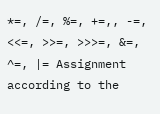*=, /=, %=, +=,, -=, <<=, >>=, >>>=, &=, ^=, |= Assignment according to the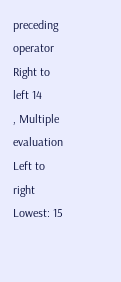preceding operator Right to left 14
, Multiple evaluation Left to right Lowest: 15